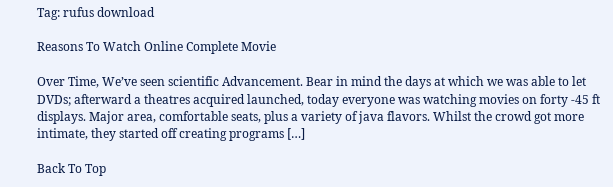Tag: rufus download

Reasons To Watch Online Complete Movie

Over Time, We’ve seen scientific Advancement. Bear in mind the days at which we was able to let DVDs; afterward a theatres acquired launched, today everyone was watching movies on forty -45 ft displays. Major area, comfortable seats, plus a variety of java flavors. Whilst the crowd got more intimate, they started off creating programs […]

Back To Top